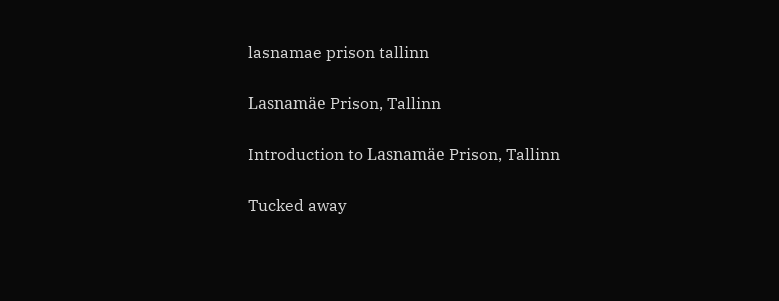lasnamae prison tallinn

Lasnamäe Prison, Tallinn

Introduction to Lasnamäe Prison, Tallinn

Tucked away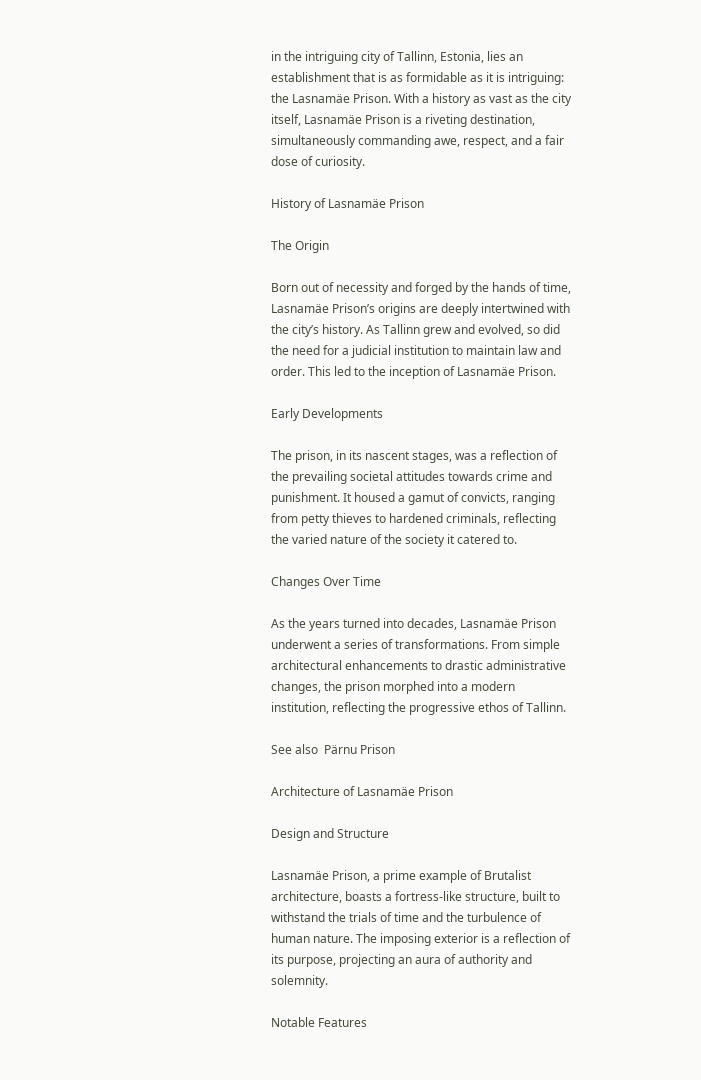in the intriguing city of Tallinn, Estonia, lies an establishment that is as formidable as it is intriguing: the Lasnamäe Prison. With a history as vast as the city itself, Lasnamäe Prison is a riveting destination, simultaneously commanding awe, respect, and a fair dose of curiosity.

History of Lasnamäe Prison

The Origin

Born out of necessity and forged by the hands of time, Lasnamäe Prison’s origins are deeply intertwined with the city’s history. As Tallinn grew and evolved, so did the need for a judicial institution to maintain law and order. This led to the inception of Lasnamäe Prison.

Early Developments

The prison, in its nascent stages, was a reflection of the prevailing societal attitudes towards crime and punishment. It housed a gamut of convicts, ranging from petty thieves to hardened criminals, reflecting the varied nature of the society it catered to.

Changes Over Time

As the years turned into decades, Lasnamäe Prison underwent a series of transformations. From simple architectural enhancements to drastic administrative changes, the prison morphed into a modern institution, reflecting the progressive ethos of Tallinn.

See also  Pärnu Prison

Architecture of Lasnamäe Prison

Design and Structure

Lasnamäe Prison, a prime example of Brutalist architecture, boasts a fortress-like structure, built to withstand the trials of time and the turbulence of human nature. The imposing exterior is a reflection of its purpose, projecting an aura of authority and solemnity.

Notable Features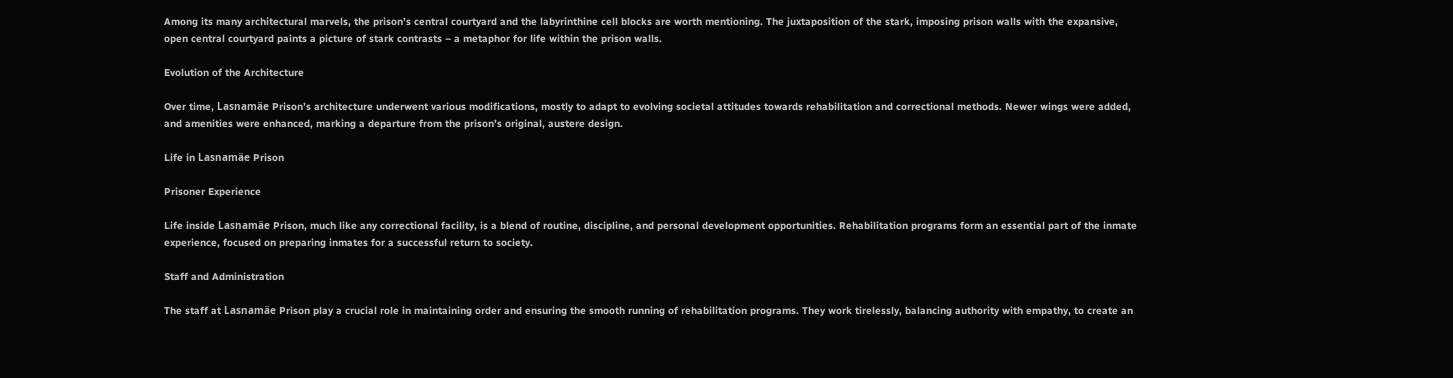Among its many architectural marvels, the prison’s central courtyard and the labyrinthine cell blocks are worth mentioning. The juxtaposition of the stark, imposing prison walls with the expansive, open central courtyard paints a picture of stark contrasts – a metaphor for life within the prison walls.

Evolution of the Architecture

Over time, Lasnamäe Prison’s architecture underwent various modifications, mostly to adapt to evolving societal attitudes towards rehabilitation and correctional methods. Newer wings were added, and amenities were enhanced, marking a departure from the prison’s original, austere design.

Life in Lasnamäe Prison

Prisoner Experience

Life inside Lasnamäe Prison, much like any correctional facility, is a blend of routine, discipline, and personal development opportunities. Rehabilitation programs form an essential part of the inmate experience, focused on preparing inmates for a successful return to society.

Staff and Administration

The staff at Lasnamäe Prison play a crucial role in maintaining order and ensuring the smooth running of rehabilitation programs. They work tirelessly, balancing authority with empathy, to create an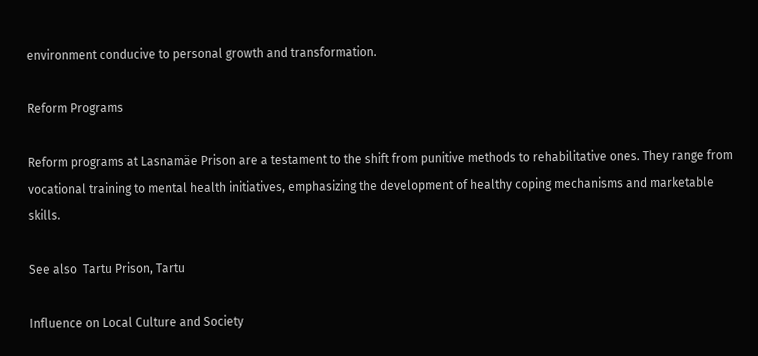environment conducive to personal growth and transformation.

Reform Programs

Reform programs at Lasnamäe Prison are a testament to the shift from punitive methods to rehabilitative ones. They range from vocational training to mental health initiatives, emphasizing the development of healthy coping mechanisms and marketable skills.

See also  Tartu Prison, Tartu

Influence on Local Culture and Society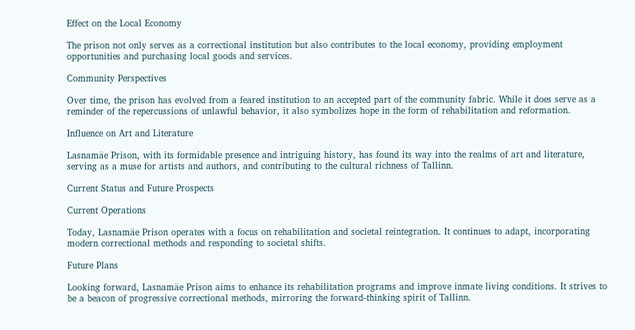Effect on the Local Economy

The prison not only serves as a correctional institution but also contributes to the local economy, providing employment opportunities and purchasing local goods and services.

Community Perspectives

Over time, the prison has evolved from a feared institution to an accepted part of the community fabric. While it does serve as a reminder of the repercussions of unlawful behavior, it also symbolizes hope in the form of rehabilitation and reformation.

Influence on Art and Literature

Lasnamäe Prison, with its formidable presence and intriguing history, has found its way into the realms of art and literature, serving as a muse for artists and authors, and contributing to the cultural richness of Tallinn.

Current Status and Future Prospects

Current Operations

Today, Lasnamäe Prison operates with a focus on rehabilitation and societal reintegration. It continues to adapt, incorporating modern correctional methods and responding to societal shifts.

Future Plans

Looking forward, Lasnamäe Prison aims to enhance its rehabilitation programs and improve inmate living conditions. It strives to be a beacon of progressive correctional methods, mirroring the forward-thinking spirit of Tallinn.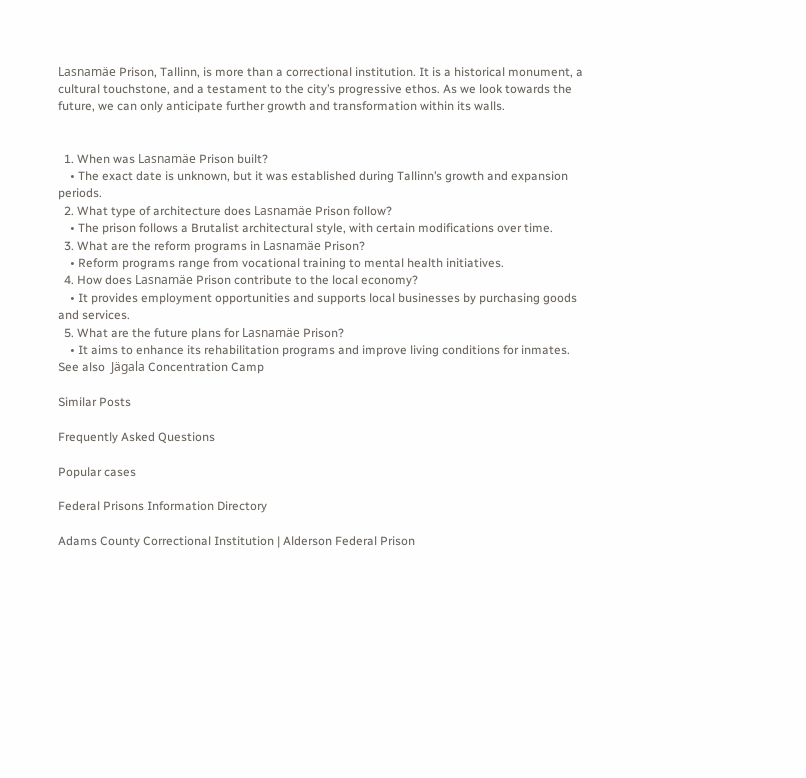Lasnamäe Prison, Tallinn, is more than a correctional institution. It is a historical monument, a cultural touchstone, and a testament to the city’s progressive ethos. As we look towards the future, we can only anticipate further growth and transformation within its walls.


  1. When was Lasnamäe Prison built?
    • The exact date is unknown, but it was established during Tallinn’s growth and expansion periods.
  2. What type of architecture does Lasnamäe Prison follow?
    • The prison follows a Brutalist architectural style, with certain modifications over time.
  3. What are the reform programs in Lasnamäe Prison?
    • Reform programs range from vocational training to mental health initiatives.
  4. How does Lasnamäe Prison contribute to the local economy?
    • It provides employment opportunities and supports local businesses by purchasing goods and services.
  5. What are the future plans for Lasnamäe Prison?
    • It aims to enhance its rehabilitation programs and improve living conditions for inmates.
See also  Jägala Concentration Camp

Similar Posts

Frequently Asked Questions

Popular cases

Federal Prisons Information Directory

Adams County Correctional Institution | Alderson Federal Prison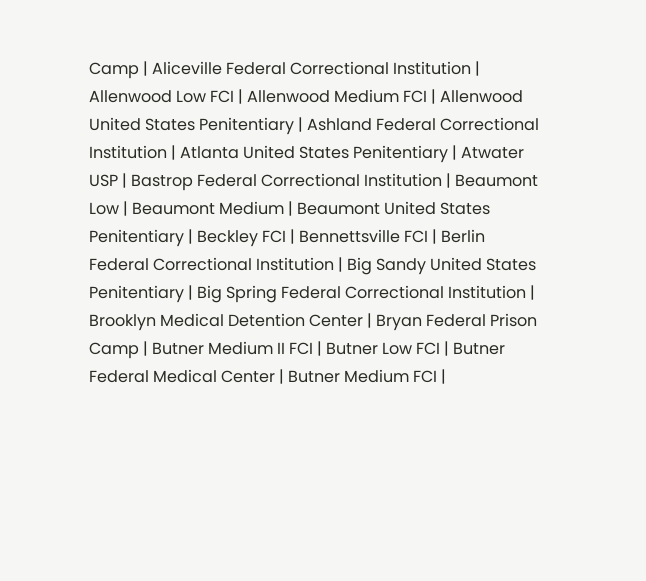Camp | Aliceville Federal Correctional Institution | Allenwood Low FCI | Allenwood Medium FCI | Allenwood United States Penitentiary | Ashland Federal Correctional Institution | Atlanta United States Penitentiary | Atwater USP | Bastrop Federal Correctional Institution | Beaumont Low | Beaumont Medium | Beaumont United States Penitentiary | Beckley FCI | Bennettsville FCI | Berlin Federal Correctional Institution | Big Sandy United States Penitentiary | Big Spring Federal Correctional Institution | Brooklyn Medical Detention Center | Bryan Federal Prison Camp | Butner Medium II FCI | Butner Low FCI | Butner Federal Medical Center | Butner Medium FCI |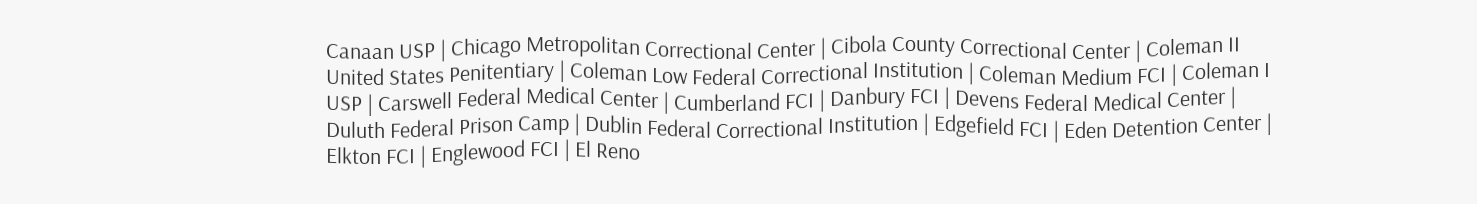Canaan USP | Chicago Metropolitan Correctional Center | Cibola County Correctional Center | Coleman II United States Penitentiary | Coleman Low Federal Correctional Institution | Coleman Medium FCI | Coleman I USP | Carswell Federal Medical Center | Cumberland FCI | Danbury FCI | Devens Federal Medical Center | Duluth Federal Prison Camp | Dublin Federal Correctional Institution | Edgefield FCI | Eden Detention Center | Elkton FCI | Englewood FCI | El Reno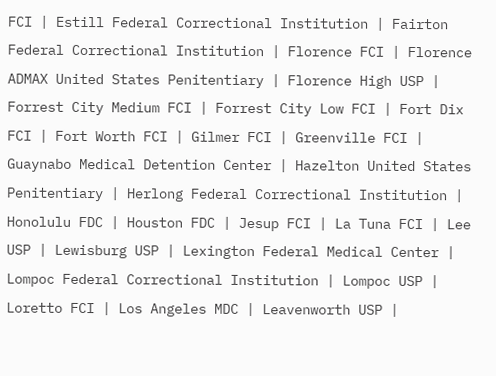FCI | Estill Federal Correctional Institution | Fairton Federal Correctional Institution | Florence FCI | Florence ADMAX United States Penitentiary | Florence High USP | Forrest City Medium FCI | Forrest City Low FCI | Fort Dix FCI | Fort Worth FCI | Gilmer FCI | Greenville FCI | Guaynabo Medical Detention Center | Hazelton United States Penitentiary | Herlong Federal Correctional Institution | Honolulu FDC | Houston FDC | Jesup FCI | La Tuna FCI | Lee USP | Lewisburg USP | Lexington Federal Medical Center | Lompoc Federal Correctional Institution | Lompoc USP | Loretto FCI | Los Angeles MDC | Leavenworth USP |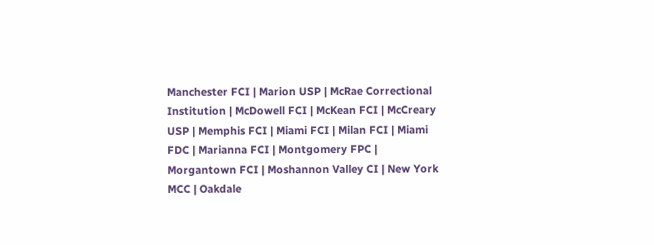Manchester FCI | Marion USP | McRae Correctional Institution | McDowell FCI | McKean FCI | McCreary USP | Memphis FCI | Miami FCI | Milan FCI | Miami FDC | Marianna FCI | Montgomery FPC | Morgantown FCI | Moshannon Valley CI | New York MCC | Oakdale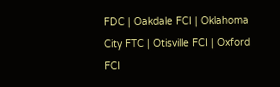FDC | Oakdale FCI | Oklahoma City FTC | Otisville FCI | Oxford FCI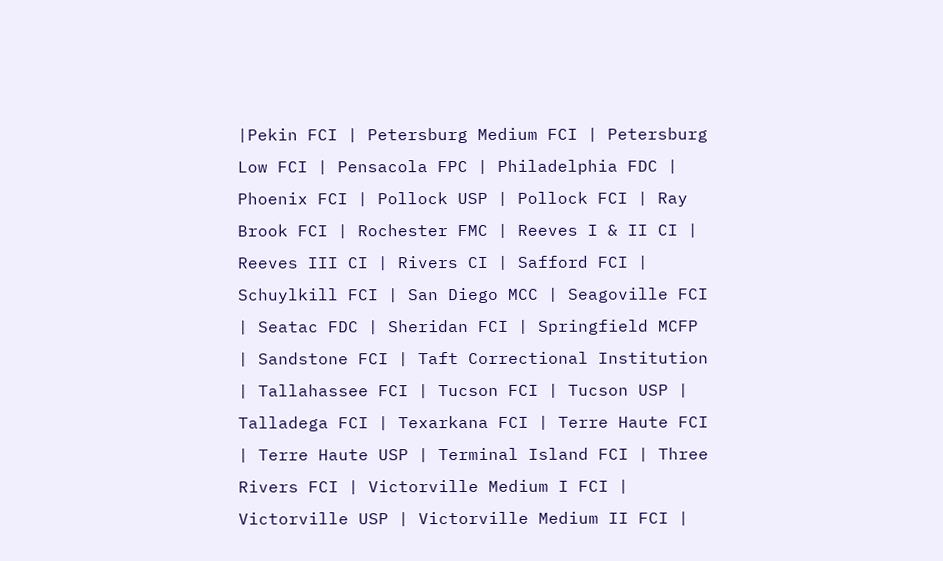|Pekin FCI | Petersburg Medium FCI | Petersburg Low FCI | Pensacola FPC | Philadelphia FDC | Phoenix FCI | Pollock USP | Pollock FCI | Ray Brook FCI | Rochester FMC | Reeves I & II CI | Reeves III CI | Rivers CI | Safford FCI | Schuylkill FCI | San Diego MCC | Seagoville FCI | Seatac FDC | Sheridan FCI | Springfield MCFP | Sandstone FCI | Taft Correctional Institution | Tallahassee FCI | Tucson FCI | Tucson USP | Talladega FCI | Texarkana FCI | Terre Haute FCI | Terre Haute USP | Terminal Island FCI | Three Rivers FCI | Victorville Medium I FCI | Victorville USP | Victorville Medium II FCI |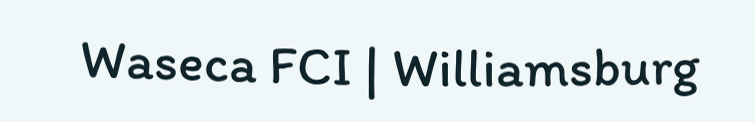Waseca FCI | Williamsburg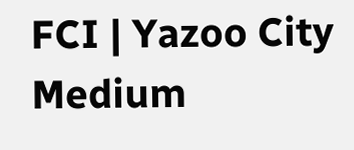FCI | Yazoo City Medium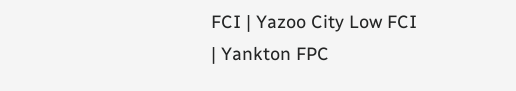FCI | Yazoo City Low FCI | Yankton FPC